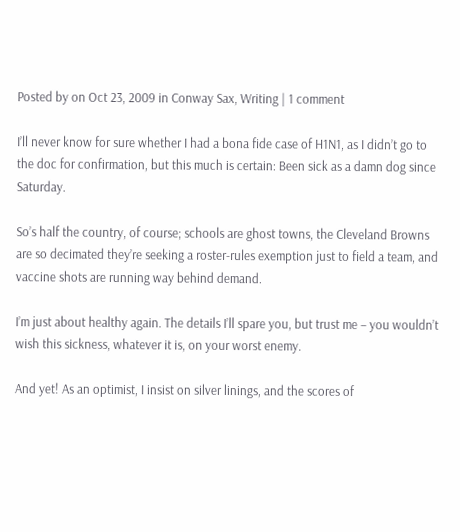Posted by on Oct 23, 2009 in Conway Sax, Writing | 1 comment

I’ll never know for sure whether I had a bona fide case of H1N1, as I didn’t go to the doc for confirmation, but this much is certain: Been sick as a damn dog since Saturday.

So’s half the country, of course; schools are ghost towns, the Cleveland Browns are so decimated they’re seeking a roster-rules exemption just to field a team, and vaccine shots are running way behind demand.

I’m just about healthy again. The details I’ll spare you, but trust me – you wouldn’t wish this sickness, whatever it is, on your worst enemy.

And yet! As an optimist, I insist on silver linings, and the scores of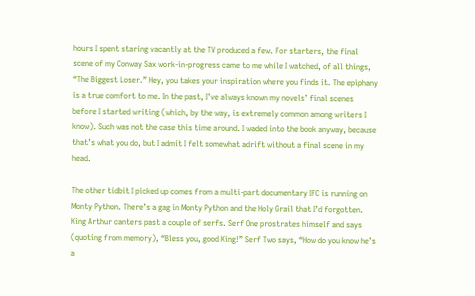hours I spent staring vacantly at the TV produced a few. For starters, the final scene of my Conway Sax work-in-progress came to me while I watched, of all things, “The Biggest Loser.” Hey, you takes your inspiration where you finds it. The epiphany is a true comfort to me. In the past, I’ve always known my novels’ final scenes before I started writing (which, by the way, is extremely common among writers I know). Such was not the case this time around. I waded into the book anyway, because that’s what you do, but I admit I felt somewhat adrift without a final scene in my head.

The other tidbit I picked up comes from a multi-part documentary IFC is running on Monty Python. There’s a gag in Monty Python and the Holy Grail that I’d forgotten. King Arthur canters past a couple of serfs. Serf One prostrates himself and says (quoting from memory), “Bless you, good King!” Serf Two says, “How do you know he’s a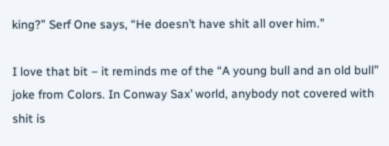king?” Serf One says, “He doesn’t have shit all over him.”

I love that bit – it reminds me of the “A young bull and an old bull” joke from Colors. In Conway Sax’ world, anybody not covered with shit is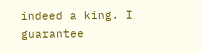indeed a king. I guarantee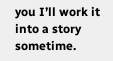you I’ll work it into a story sometime.